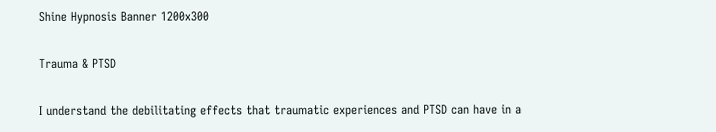Shine Hypnosis Banner 1200x300

Trauma & PTSD

I understand the debilitating effects that traumatic experiences and PTSD can have in a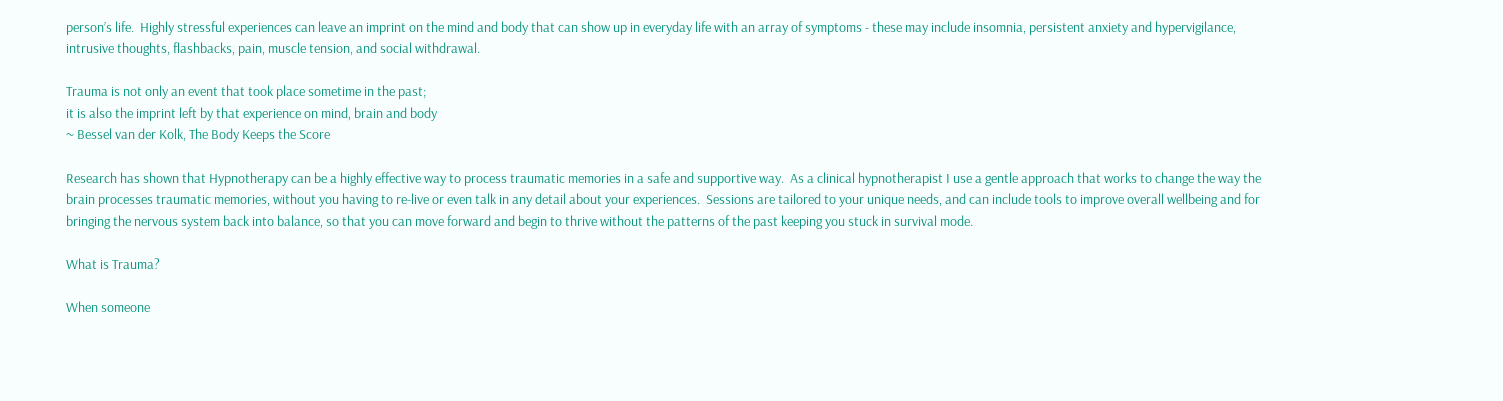person’s life.  Highly stressful experiences can leave an imprint on the mind and body that can show up in everyday life with an array of symptoms - these may include insomnia, persistent anxiety and hypervigilance, intrusive thoughts, flashbacks, pain, muscle tension, and social withdrawal.

Trauma is not only an event that took place sometime in the past;
it is also the imprint left by that experience on mind, brain and body
~ Bessel van der Kolk, The Body Keeps the Score

Research has shown that Hypnotherapy can be a highly effective way to process traumatic memories in a safe and supportive way.  As a clinical hypnotherapist I use a gentle approach that works to change the way the brain processes traumatic memories, without you having to re-live or even talk in any detail about your experiences.  Sessions are tailored to your unique needs, and can include tools to improve overall wellbeing and for bringing the nervous system back into balance, so that you can move forward and begin to thrive without the patterns of the past keeping you stuck in survival mode.

What is Trauma?

When someone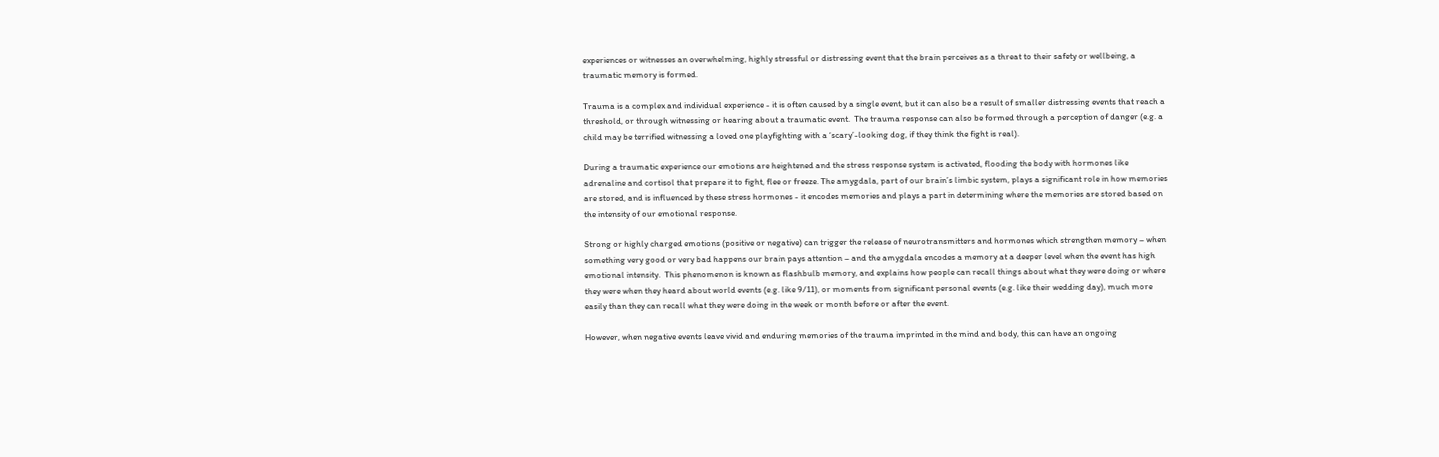experiences or witnesses an overwhelming, highly stressful or distressing event that the brain perceives as a threat to their safety or wellbeing, a traumatic memory is formed.

Trauma is a complex and individual experience - it is often caused by a single event, but it can also be a result of smaller distressing events that reach a threshold, or through witnessing or hearing about a traumatic event.  The trauma response can also be formed through a perception of danger (e.g. a child may be terrified witnessing a loved one playfighting with a ‘scary’-looking dog, if they think the fight is real).

During a traumatic experience our emotions are heightened and the stress response system is activated, flooding the body with hormones like adrenaline and cortisol that prepare it to fight, flee or freeze. The amygdala, part of our brain’s limbic system, plays a significant role in how memories are stored, and is influenced by these stress hormones - it encodes memories and plays a part in determining where the memories are stored based on the intensity of our emotional response.

Strong or highly charged emotions (positive or negative) can trigger the release of neurotransmitters and hormones which strengthen memory – when something very good or very bad happens our brain pays attention – and the amygdala encodes a memory at a deeper level when the event has high emotional intensity.  This phenomenon is known as flashbulb memory, and explains how people can recall things about what they were doing or where they were when they heard about world events (e.g. like 9/11), or moments from significant personal events (e.g. like their wedding day), much more easily than they can recall what they were doing in the week or month before or after the event.

However, when negative events leave vivid and enduring memories of the trauma imprinted in the mind and body, this can have an ongoing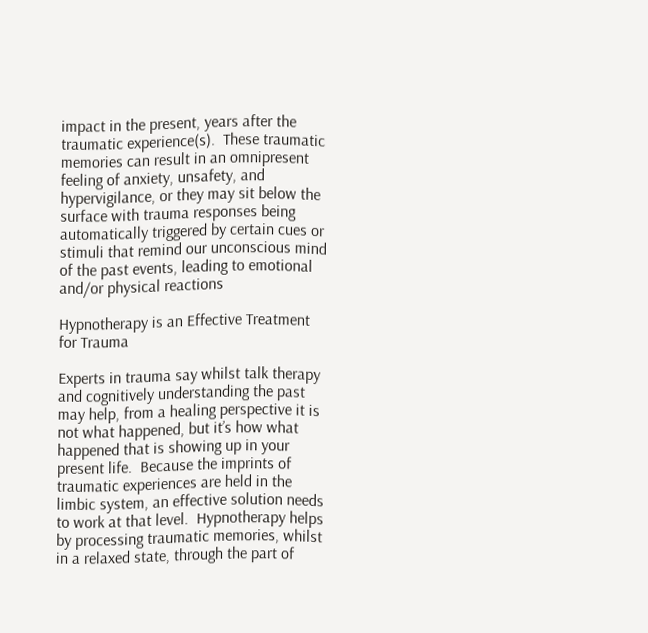impact in the present, years after the traumatic experience(s).  These traumatic memories can result in an omnipresent feeling of anxiety, unsafety, and hypervigilance, or they may sit below the surface with trauma responses being automatically triggered by certain cues or stimuli that remind our unconscious mind of the past events, leading to emotional and/or physical reactions

Hypnotherapy is an Effective Treatment for Trauma

Experts in trauma say whilst talk therapy and cognitively understanding the past may help, from a healing perspective it is not what happened, but it’s how what happened that is showing up in your present life.  Because the imprints of traumatic experiences are held in the limbic system, an effective solution needs to work at that level.  Hypnotherapy helps by processing traumatic memories, whilst in a relaxed state, through the part of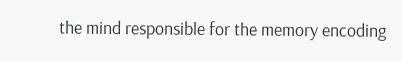the mind responsible for the memory encoding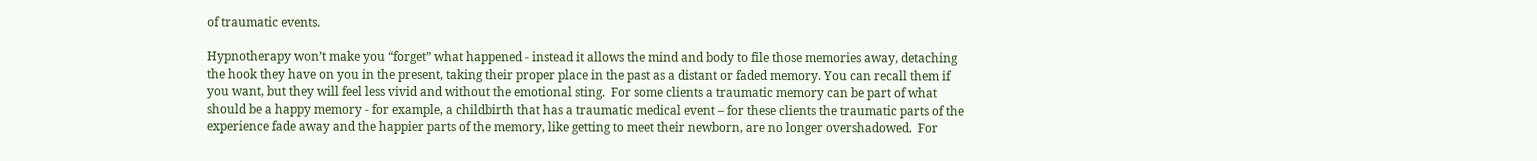of traumatic events.

Hypnotherapy won’t make you “forget” what happened - instead it allows the mind and body to file those memories away, detaching the hook they have on you in the present, taking their proper place in the past as a distant or faded memory. You can recall them if you want, but they will feel less vivid and without the emotional sting.  For some clients a traumatic memory can be part of what should be a happy memory - for example, a childbirth that has a traumatic medical event – for these clients the traumatic parts of the experience fade away and the happier parts of the memory, like getting to meet their newborn, are no longer overshadowed.  For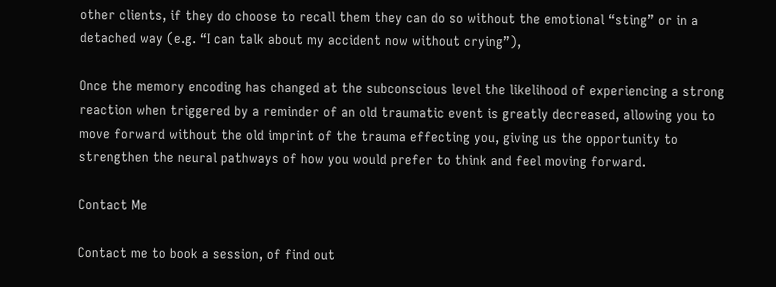other clients, if they do choose to recall them they can do so without the emotional “sting” or in a detached way (e.g. “I can talk about my accident now without crying”),

Once the memory encoding has changed at the subconscious level the likelihood of experiencing a strong reaction when triggered by a reminder of an old traumatic event is greatly decreased, allowing you to move forward without the old imprint of the trauma effecting you, giving us the opportunity to strengthen the neural pathways of how you would prefer to think and feel moving forward.

Contact Me

Contact me to book a session, of find out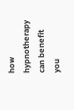how hypnotherapy can benefit you